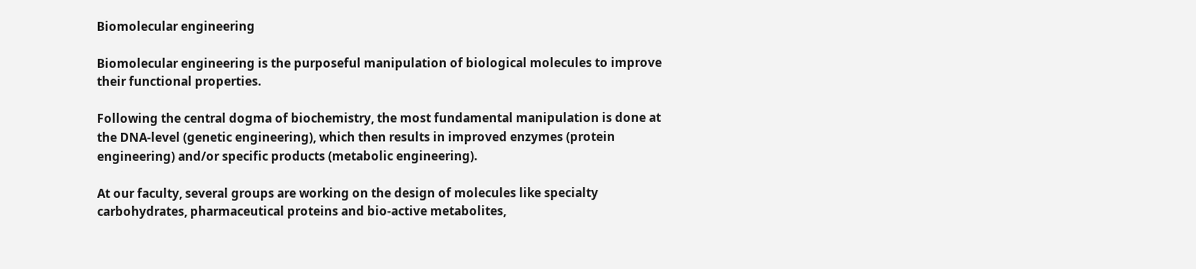Biomolecular engineering

Biomolecular engineering is the purposeful manipulation of biological molecules to improve their functional properties.

Following the central dogma of biochemistry, the most fundamental manipulation is done at the DNA-level (genetic engineering), which then results in improved enzymes (protein engineering) and/or specific products (metabolic engineering).

At our faculty, several groups are working on the design of molecules like specialty carbohydrates, pharmaceutical proteins and bio-active metabolites,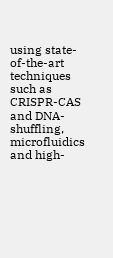using state-of-the-art techniques such as CRISPR-CAS and DNA-shuffling, microfluidics and high-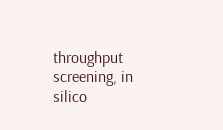throughput screening, in silico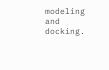modeling and docking.